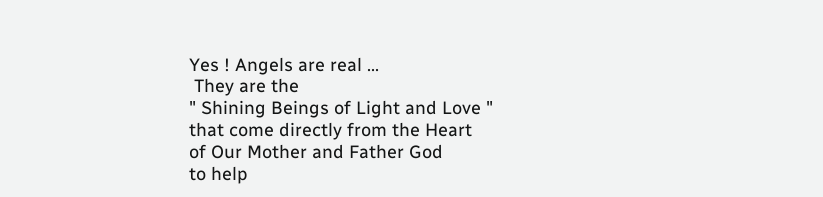Yes ! Angels are real ...
 They are the
" Shining Beings of Light and Love "
that come directly from the Heart
of Our Mother and Father God
to help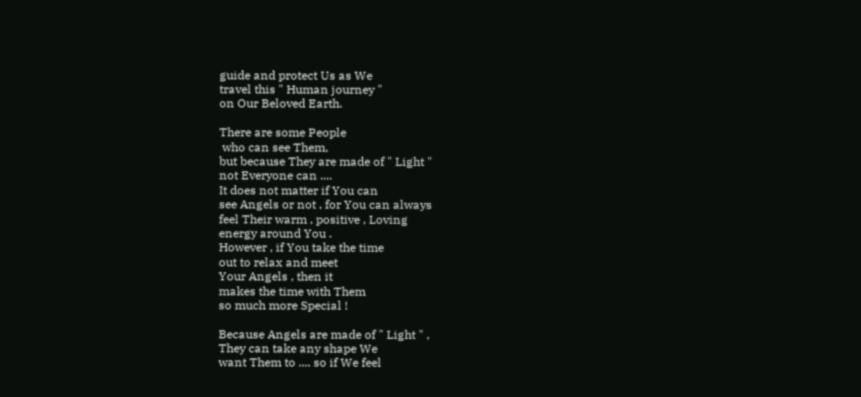guide and protect Us as We
travel this " Human journey "
on Our Beloved Earth.

There are some People
 who can see Them,
but because They are made of " Light "
not Everyone can ....
It does not matter if You can
see Angels or not , for You can always
feel Their warm , positive , Loving
energy around You .
However , if You take the time
out to relax and meet
Your Angels , then it
makes the time with Them
so much more Special !

Because Angels are made of " Light " ,
They can take any shape We
want Them to .... so if We feel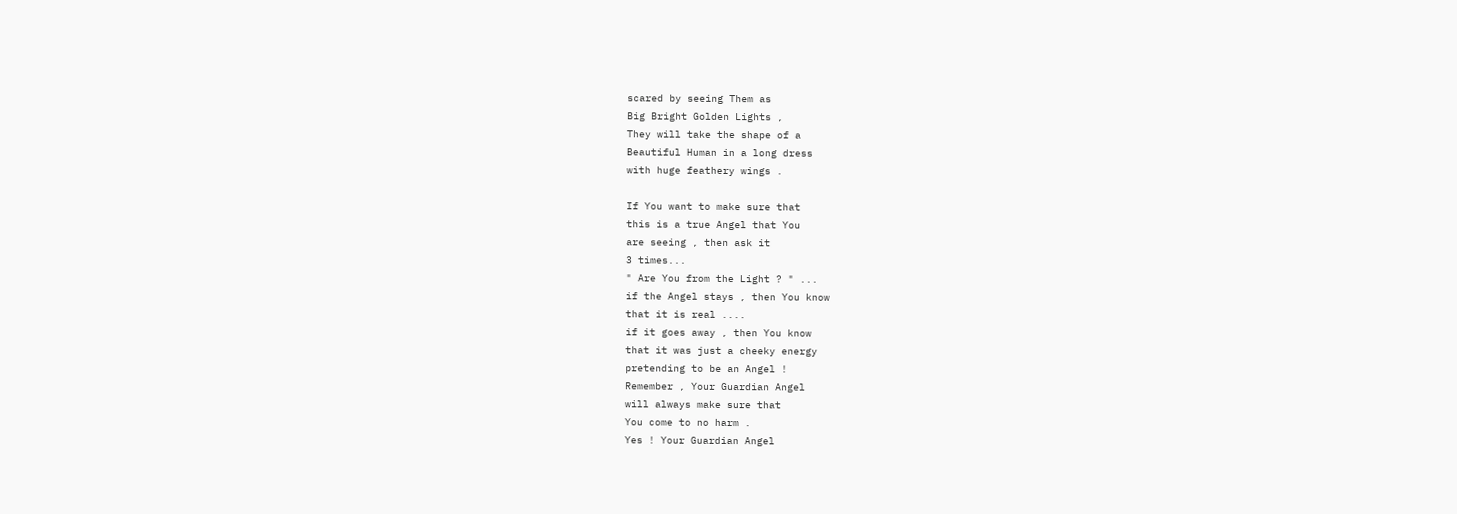scared by seeing Them as
Big Bright Golden Lights ,
They will take the shape of a
Beautiful Human in a long dress
with huge feathery wings .

If You want to make sure that
this is a true Angel that You
are seeing , then ask it
3 times...
" Are You from the Light ? " ...
if the Angel stays , then You know
that it is real ....
if it goes away , then You know
that it was just a cheeky energy
pretending to be an Angel !
Remember , Your Guardian Angel
will always make sure that
You come to no harm .
Yes ! Your Guardian Angel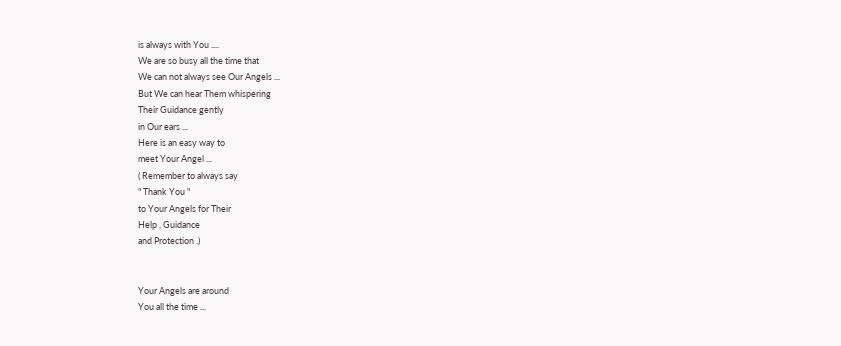is always with You ....
We are so busy all the time that
We can not always see Our Angels ...
But We can hear Them whispering
Their Guidance gently
in Our ears ...
Here is an easy way to
meet Your Angel ...
( Remember to always say
" Thank You "
to Your Angels for Their
Help , Guidance
and Protection .)


Your Angels are around
You all the time ...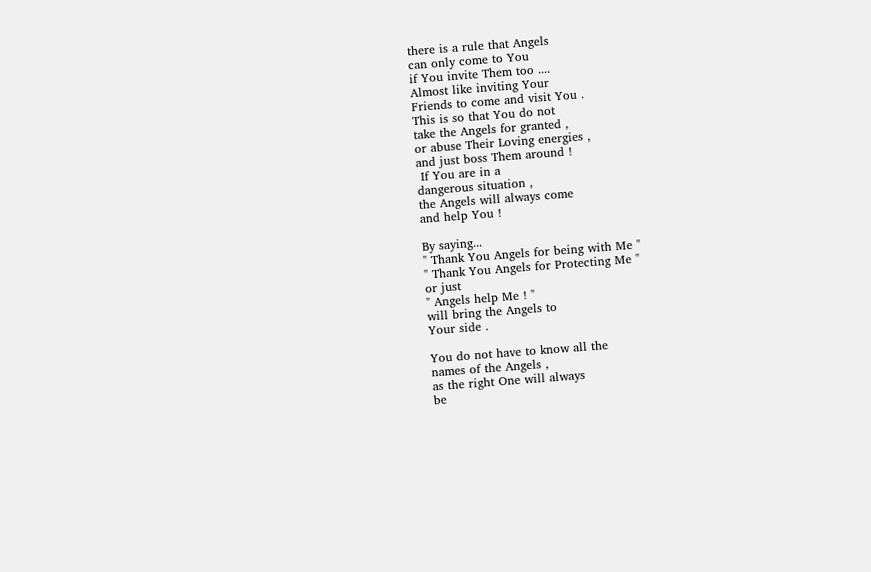there is a rule that Angels
can only come to You
if You invite Them too ....
Almost like inviting Your
Friends to come and visit You .
This is so that You do not
take the Angels for granted ,
or abuse Their Loving energies ,
and just boss Them around !
 If You are in a
dangerous situation ,
the Angels will always come
and help You !

By saying...
" Thank You Angels for being with Me "
" Thank You Angels for Protecting Me "
or just
" Angels help Me ! "
will bring the Angels to
Your side .

You do not have to know all the
names of the Angels ,
as the right One will always
be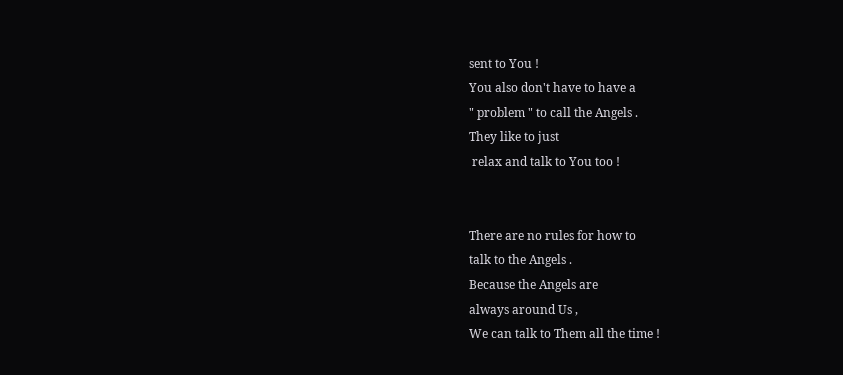sent to You !
You also don't have to have a
" problem " to call the Angels .
They like to just
 relax and talk to You too !


There are no rules for how to
talk to the Angels .
Because the Angels are
always around Us ,
We can talk to Them all the time !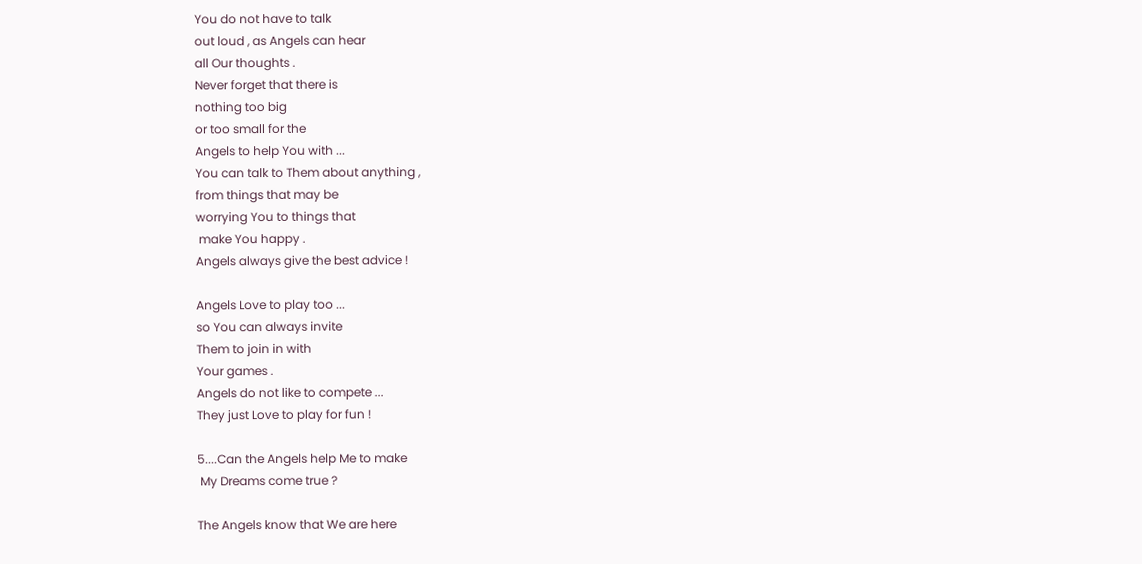You do not have to talk
out loud , as Angels can hear
all Our thoughts .
Never forget that there is
nothing too big
or too small for the
Angels to help You with ...
You can talk to Them about anything ,
from things that may be
worrying You to things that
 make You happy .
Angels always give the best advice !

Angels Love to play too ...
so You can always invite
Them to join in with
Your games .
Angels do not like to compete ...
They just Love to play for fun !

5....Can the Angels help Me to make
 My Dreams come true ?

The Angels know that We are here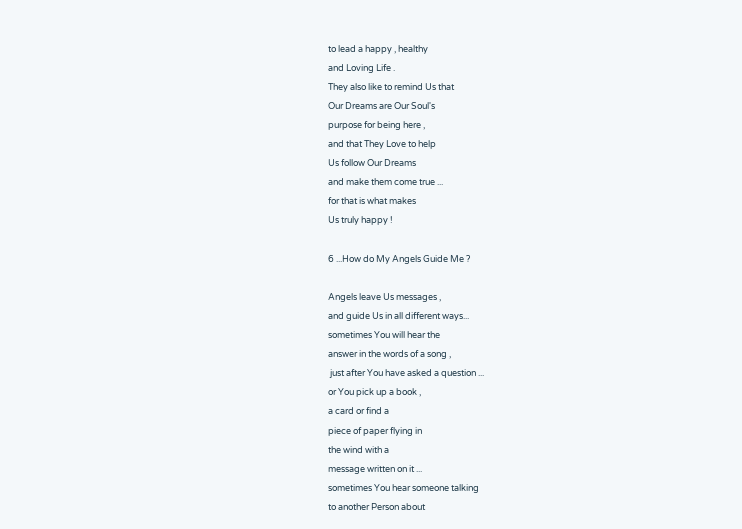to lead a happy , healthy
and Loving Life .
They also like to remind Us that
Our Dreams are Our Soul's
purpose for being here ,
and that They Love to help
Us follow Our Dreams
and make them come true ...
for that is what makes
Us truly happy !

6 ...How do My Angels Guide Me ?

Angels leave Us messages ,
and guide Us in all different ways...
sometimes You will hear the
answer in the words of a song ,
 just after You have asked a question ...
or You pick up a book ,
a card or find a
piece of paper flying in
the wind with a
message written on it ...
sometimes You hear someone talking
to another Person about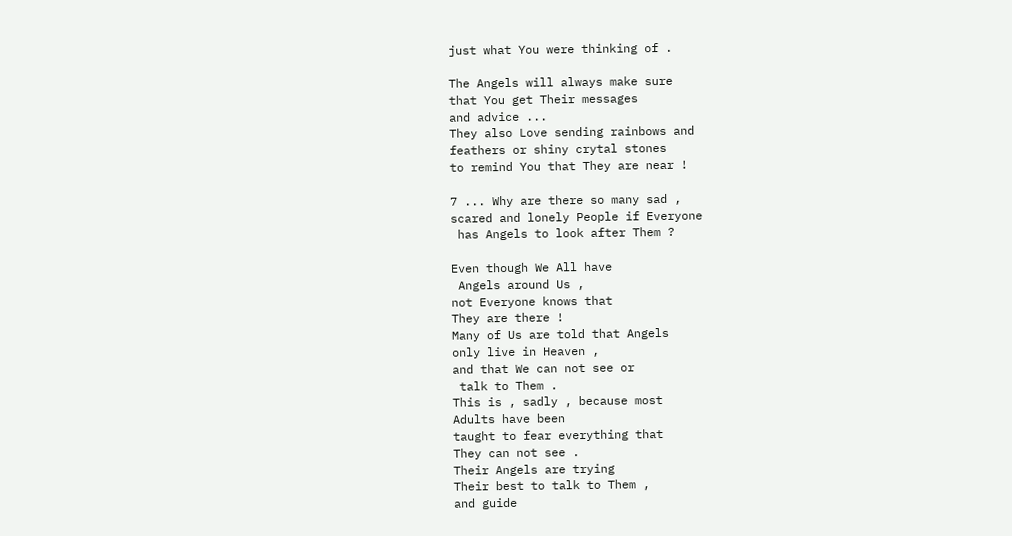just what You were thinking of .

The Angels will always make sure
that You get Their messages
and advice ...
They also Love sending rainbows and
feathers or shiny crytal stones
to remind You that They are near !

7 ... Why are there so many sad ,
scared and lonely People if Everyone
 has Angels to look after Them ?

Even though We All have
 Angels around Us ,
not Everyone knows that
They are there !
Many of Us are told that Angels
only live in Heaven ,
and that We can not see or
 talk to Them .
This is , sadly , because most
Adults have been
taught to fear everything that
They can not see .
Their Angels are trying
Their best to talk to Them ,
and guide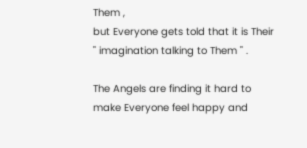Them ,
but Everyone gets told that it is Their
" imagination talking to Them " .

The Angels are finding it hard to
make Everyone feel happy and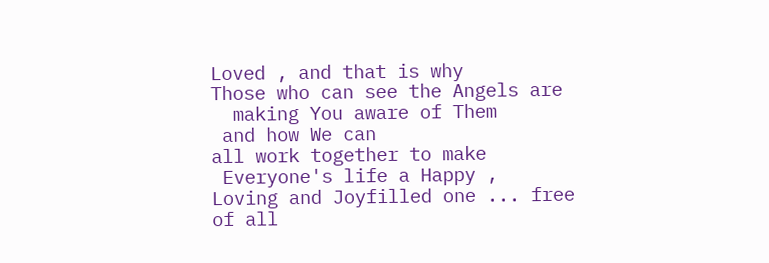Loved , and that is why
Those who can see the Angels are
  making You aware of Them
 and how We can
all work together to make
 Everyone's life a Happy ,
Loving and Joyfilled one ... free
of all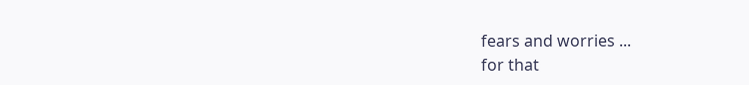fears and worries ...
for that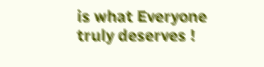is what Everyone
truly deserves !